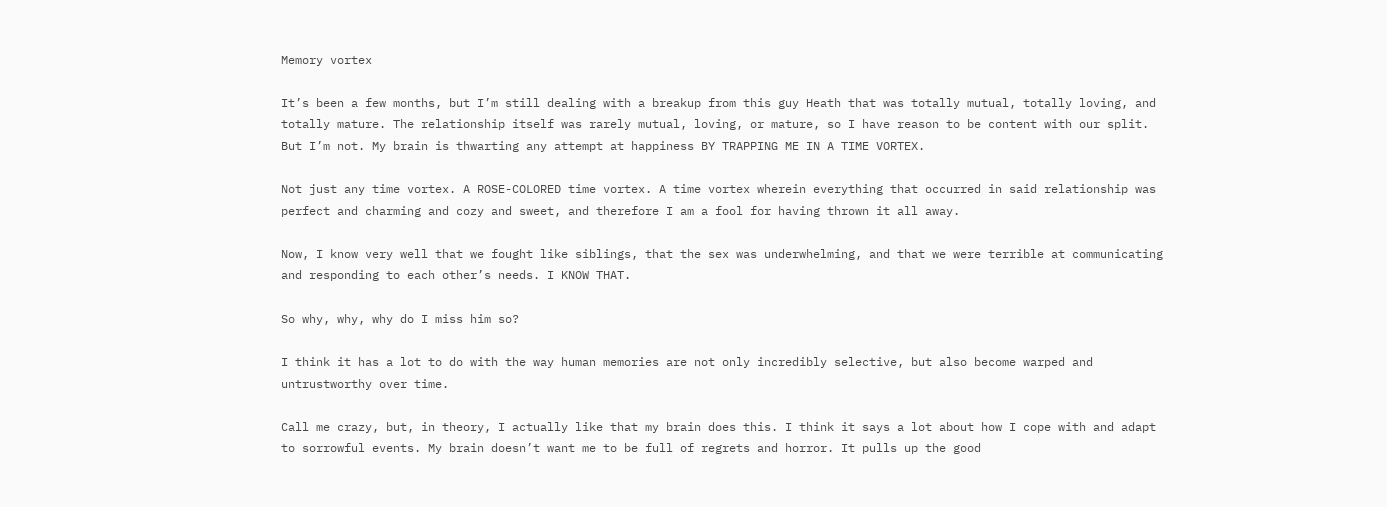Memory vortex

It’s been a few months, but I’m still dealing with a breakup from this guy Heath that was totally mutual, totally loving, and totally mature. The relationship itself was rarely mutual, loving, or mature, so I have reason to be content with our split. But I’m not. My brain is thwarting any attempt at happiness BY TRAPPING ME IN A TIME VORTEX.

Not just any time vortex. A ROSE-COLORED time vortex. A time vortex wherein everything that occurred in said relationship was perfect and charming and cozy and sweet, and therefore I am a fool for having thrown it all away.

Now, I know very well that we fought like siblings, that the sex was underwhelming, and that we were terrible at communicating and responding to each other’s needs. I KNOW THAT.

So why, why, why do I miss him so?

I think it has a lot to do with the way human memories are not only incredibly selective, but also become warped and untrustworthy over time.

Call me crazy, but, in theory, I actually like that my brain does this. I think it says a lot about how I cope with and adapt to sorrowful events. My brain doesn’t want me to be full of regrets and horror. It pulls up the good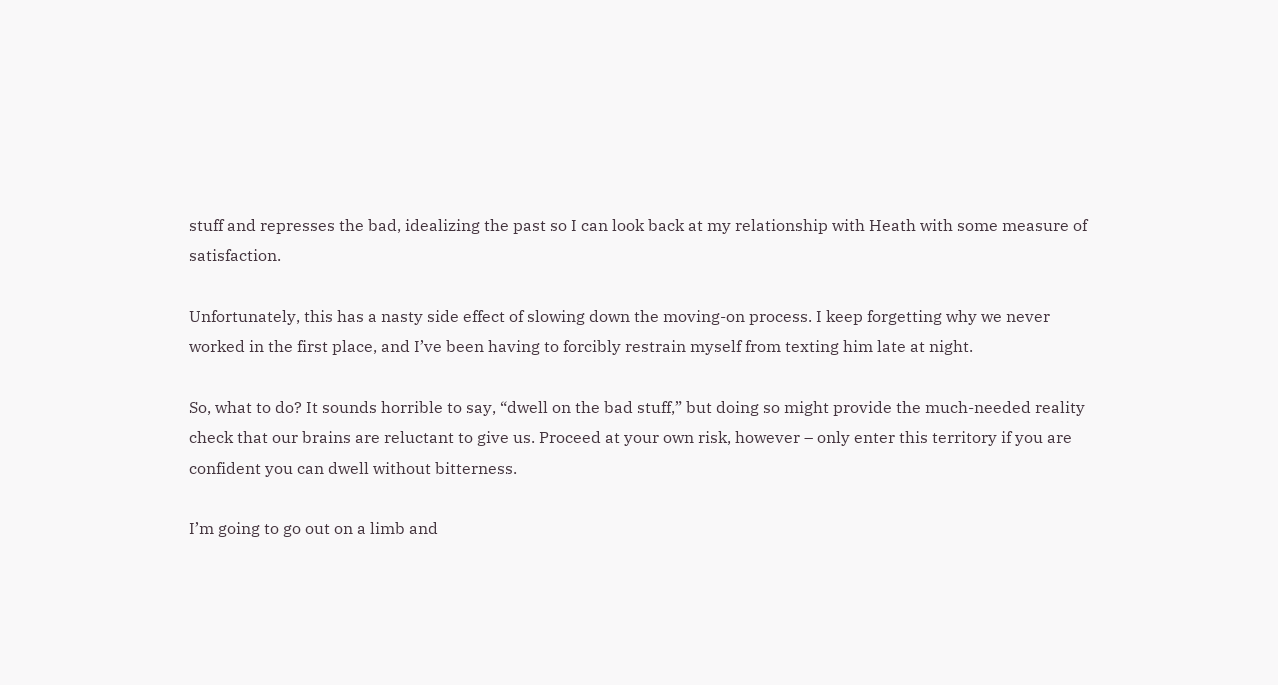stuff and represses the bad, idealizing the past so I can look back at my relationship with Heath with some measure of satisfaction.

Unfortunately, this has a nasty side effect of slowing down the moving-on process. I keep forgetting why we never worked in the first place, and I’ve been having to forcibly restrain myself from texting him late at night.

So, what to do? It sounds horrible to say, “dwell on the bad stuff,” but doing so might provide the much-needed reality check that our brains are reluctant to give us. Proceed at your own risk, however – only enter this territory if you are confident you can dwell without bitterness.

I’m going to go out on a limb and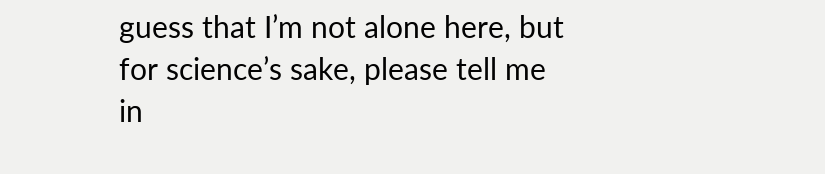guess that I’m not alone here, but for science’s sake, please tell me in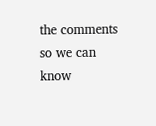the comments so we can know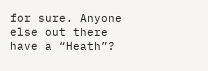for sure. Anyone else out there have a “Heath”?